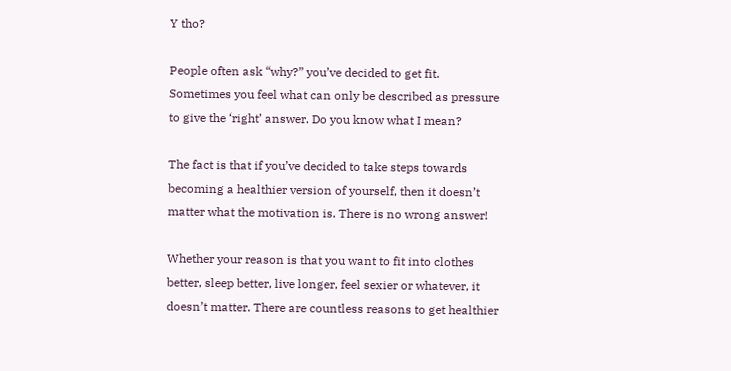Y tho?

People often ask “why?” you’ve decided to get fit. Sometimes you feel what can only be described as pressure to give the ‘right’ answer. Do you know what I mean?

The fact is that if you’ve decided to take steps towards becoming a healthier version of yourself, then it doesn’t matter what the motivation is. There is no wrong answer!

Whether your reason is that you want to fit into clothes better, sleep better, live longer, feel sexier or whatever, it doesn’t matter. There are countless reasons to get healthier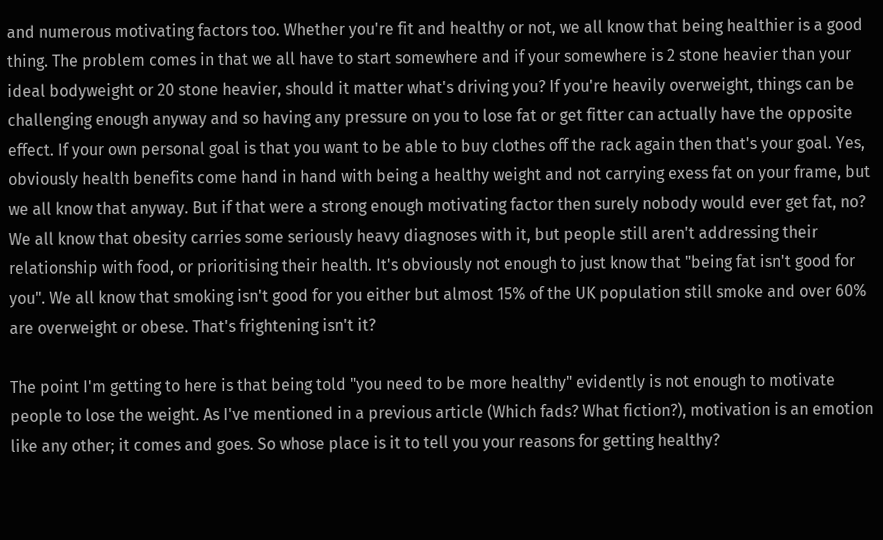and numerous motivating factors too. Whether you're fit and healthy or not, we all know that being healthier is a good thing. The problem comes in that we all have to start somewhere and if your somewhere is 2 stone heavier than your ideal bodyweight or 20 stone heavier, should it matter what's driving you? If you're heavily overweight, things can be challenging enough anyway and so having any pressure on you to lose fat or get fitter can actually have the opposite effect. If your own personal goal is that you want to be able to buy clothes off the rack again then that's your goal. Yes, obviously health benefits come hand in hand with being a healthy weight and not carrying exess fat on your frame, but we all know that anyway. But if that were a strong enough motivating factor then surely nobody would ever get fat, no? We all know that obesity carries some seriously heavy diagnoses with it, but people still aren't addressing their relationship with food, or prioritising their health. It's obviously not enough to just know that "being fat isn't good for you". We all know that smoking isn't good for you either but almost 15% of the UK population still smoke and over 60% are overweight or obese. That's frightening isn't it?

The point I'm getting to here is that being told "you need to be more healthy" evidently is not enough to motivate people to lose the weight. As I've mentioned in a previous article (Which fads? What fiction?), motivation is an emotion like any other; it comes and goes. So whose place is it to tell you your reasons for getting healthy?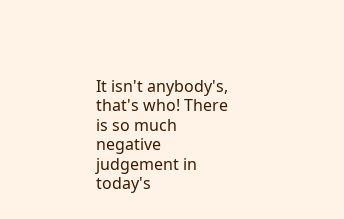It isn't anybody's, that's who! There is so much negative judgement in today's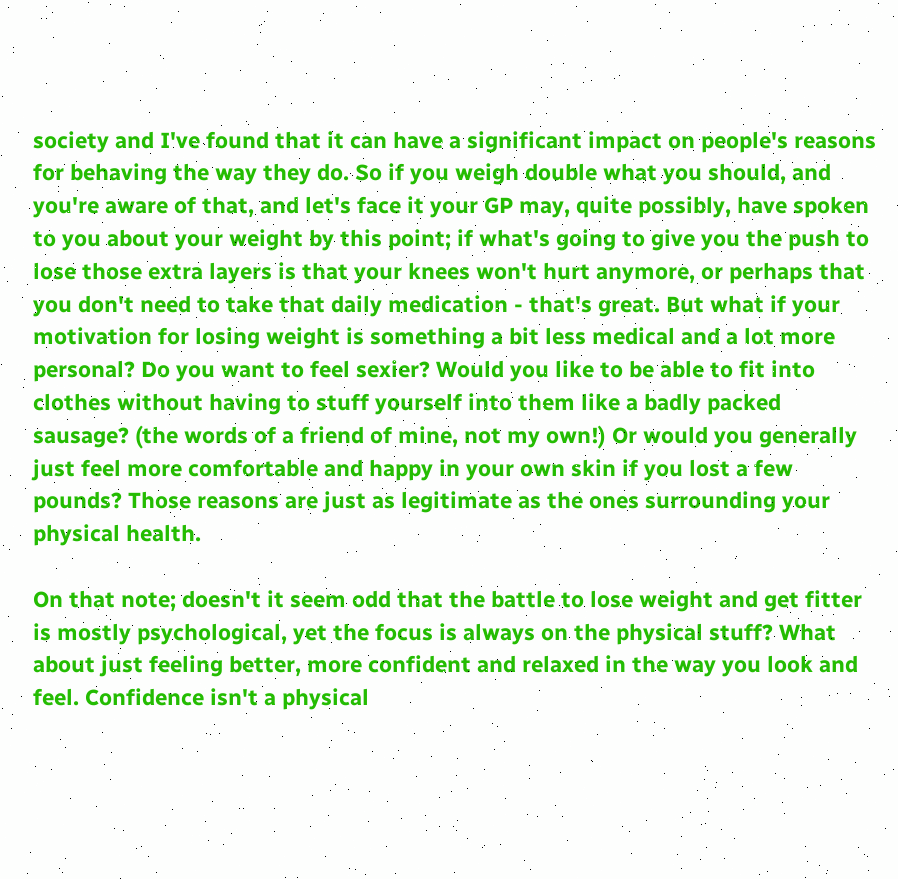society and I've found that it can have a significant impact on people's reasons for behaving the way they do. So if you weigh double what you should, and you're aware of that, and let's face it your GP may, quite possibly, have spoken to you about your weight by this point; if what's going to give you the push to lose those extra layers is that your knees won't hurt anymore, or perhaps that you don't need to take that daily medication - that's great. But what if your motivation for losing weight is something a bit less medical and a lot more personal? Do you want to feel sexier? Would you like to be able to fit into clothes without having to stuff yourself into them like a badly packed sausage? (the words of a friend of mine, not my own!) Or would you generally just feel more comfortable and happy in your own skin if you lost a few pounds? Those reasons are just as legitimate as the ones surrounding your physical health.

On that note; doesn't it seem odd that the battle to lose weight and get fitter is mostly psychological, yet the focus is always on the physical stuff? What about just feeling better, more confident and relaxed in the way you look and feel. Confidence isn't a physical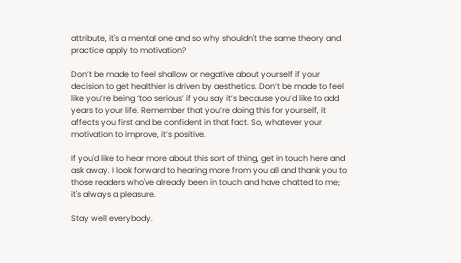attribute, it's a mental one and so why shouldn't the same theory and practice apply to motivation?

Don’t be made to feel shallow or negative about yourself if your decision to get healthier is driven by aesthetics. Don’t be made to feel like you’re being ‘too serious’ if you say it’s because you’d like to add years to your life. Remember that you’re doing this for yourself, it affects you first and be confident in that fact. So, whatever your motivation to improve, it’s positive.

If you'd like to hear more about this sort of thing, get in touch here and ask away. I look forward to hearing more from you all and thank you to those readers who've already been in touch and have chatted to me; it's always a pleasure.

Stay well everybody.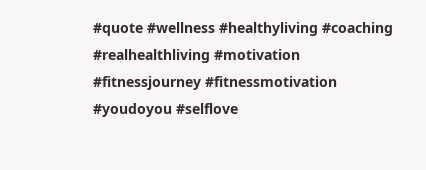#quote #wellness #healthyliving #coaching #realhealthliving #motivation #fitnessjourney #fitnessmotivation #youdoyou #selflove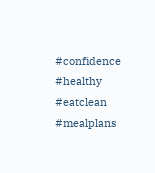#confidence #healthy #eatclean #mealplans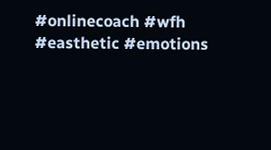#onlinecoach #wfh #easthetic #emotions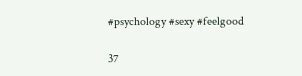#psychology #sexy #feelgood

37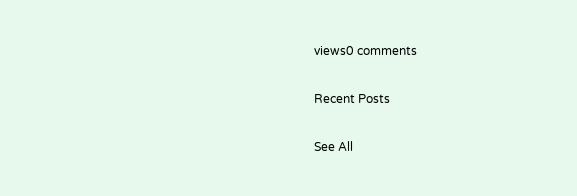views0 comments

Recent Posts

See All